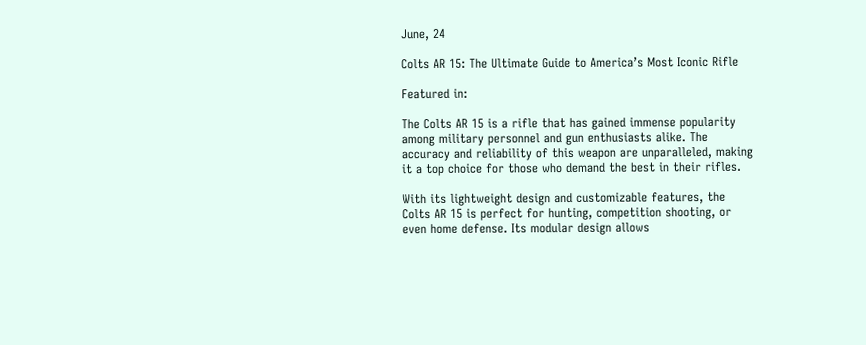June, 24

Colts AR 15: The Ultimate Guide to America’s Most Iconic Rifle

Featured in:

The Colts AR 15 is a rifle that has gained immense popularity among military personnel and gun enthusiasts alike. The accuracy and reliability of this weapon are unparalleled, making it a top choice for those who demand the best in their rifles.

With its lightweight design and customizable features, the Colts AR 15 is perfect for hunting, competition shooting, or even home defense. Its modular design allows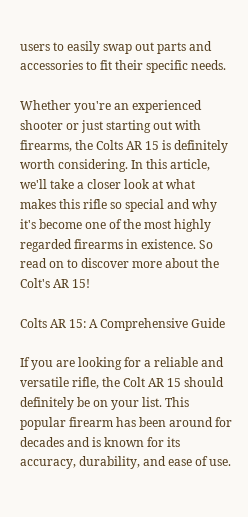users to easily swap out parts and accessories to fit their specific needs.

Whether you're an experienced shooter or just starting out with firearms, the Colts AR 15 is definitely worth considering. In this article, we'll take a closer look at what makes this rifle so special and why it's become one of the most highly regarded firearms in existence. So read on to discover more about the Colt's AR 15!

Colts AR 15: A Comprehensive Guide

If you are looking for a reliable and versatile rifle, the Colt AR 15 should definitely be on your list. This popular firearm has been around for decades and is known for its accuracy, durability, and ease of use.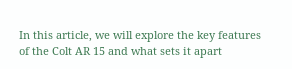In this article, we will explore the key features of the Colt AR 15 and what sets it apart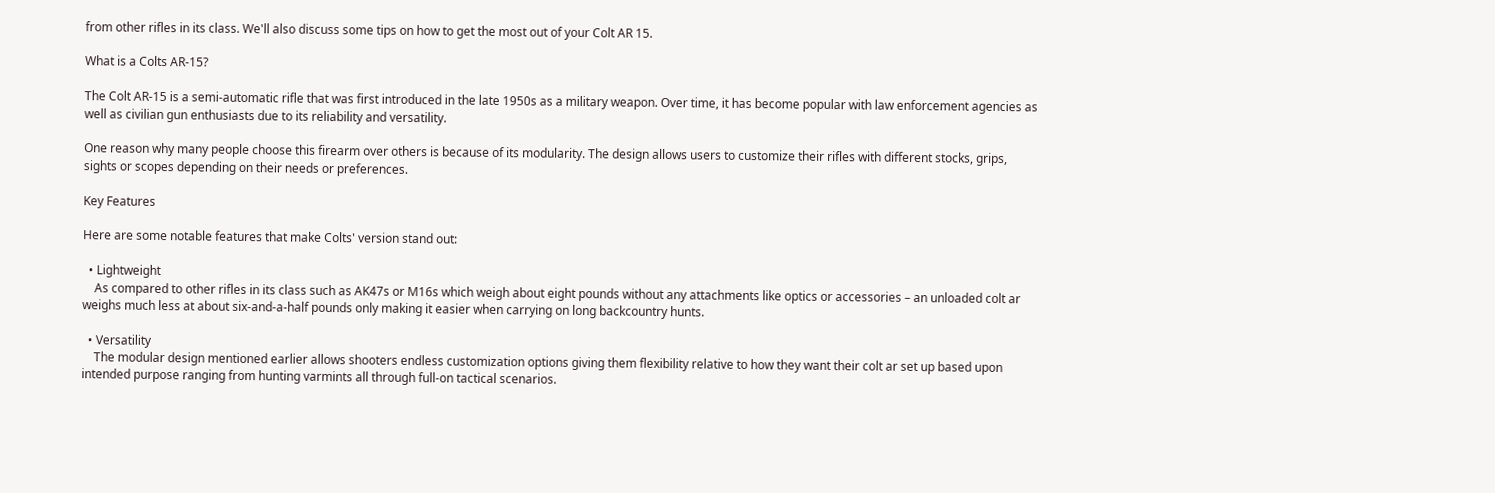from other rifles in its class. We'll also discuss some tips on how to get the most out of your Colt AR 15.

What is a Colts AR-15?

The Colt AR-15 is a semi-automatic rifle that was first introduced in the late 1950s as a military weapon. Over time, it has become popular with law enforcement agencies as well as civilian gun enthusiasts due to its reliability and versatility.

One reason why many people choose this firearm over others is because of its modularity. The design allows users to customize their rifles with different stocks, grips, sights or scopes depending on their needs or preferences.

Key Features

Here are some notable features that make Colts' version stand out:

  • Lightweight
    As compared to other rifles in its class such as AK47s or M16s which weigh about eight pounds without any attachments like optics or accessories – an unloaded colt ar weighs much less at about six-and-a-half pounds only making it easier when carrying on long backcountry hunts.

  • Versatility
    The modular design mentioned earlier allows shooters endless customization options giving them flexibility relative to how they want their colt ar set up based upon intended purpose ranging from hunting varmints all through full-on tactical scenarios.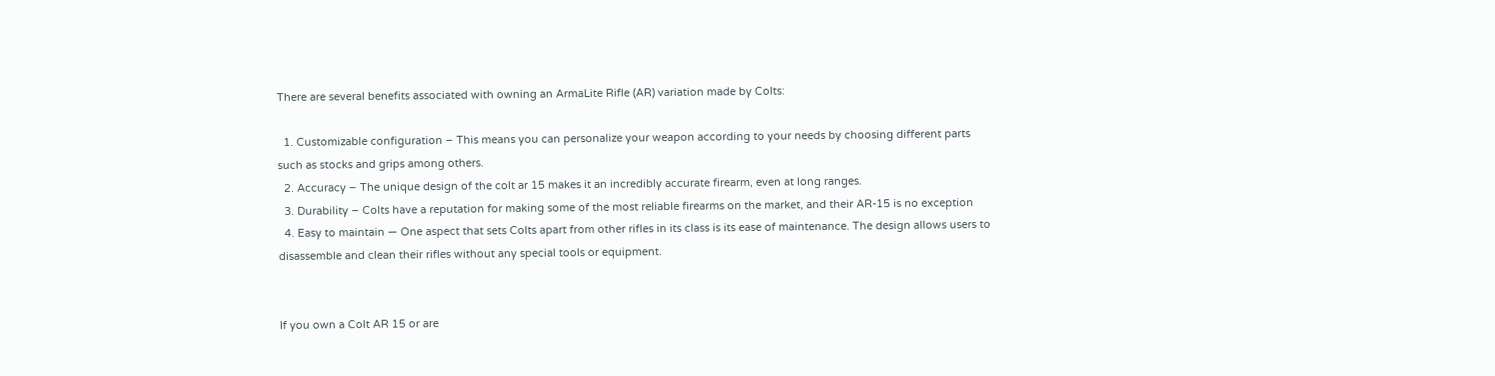There are several benefits associated with owning an ArmaLite Rifle (AR) variation made by Colts:

  1. Customizable configuration – This means you can personalize your weapon according to your needs by choosing different parts such as stocks and grips among others.
  2. Accuracy – The unique design of the colt ar 15 makes it an incredibly accurate firearm, even at long ranges.
  3. Durability – Colts have a reputation for making some of the most reliable firearms on the market, and their AR-15 is no exception
  4. Easy to maintain — One aspect that sets Colts apart from other rifles in its class is its ease of maintenance. The design allows users to disassemble and clean their rifles without any special tools or equipment.


If you own a Colt AR 15 or are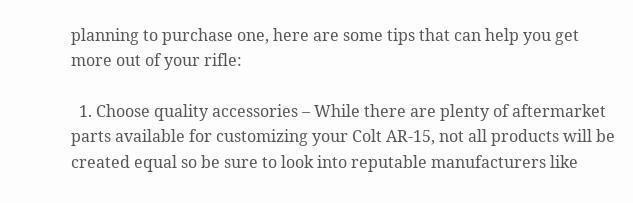planning to purchase one, here are some tips that can help you get more out of your rifle:

  1. Choose quality accessories – While there are plenty of aftermarket parts available for customizing your Colt AR-15, not all products will be created equal so be sure to look into reputable manufacturers like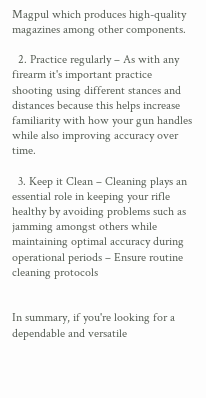Magpul which produces high-quality magazines among other components.

  2. Practice regularly – As with any firearm it's important practice shooting using different stances and distances because this helps increase familiarity with how your gun handles while also improving accuracy over time.

  3. Keep it Clean – Cleaning plays an essential role in keeping your rifle healthy by avoiding problems such as jamming amongst others while maintaining optimal accuracy during operational periods – Ensure routine cleaning protocols


In summary, if you're looking for a dependable and versatile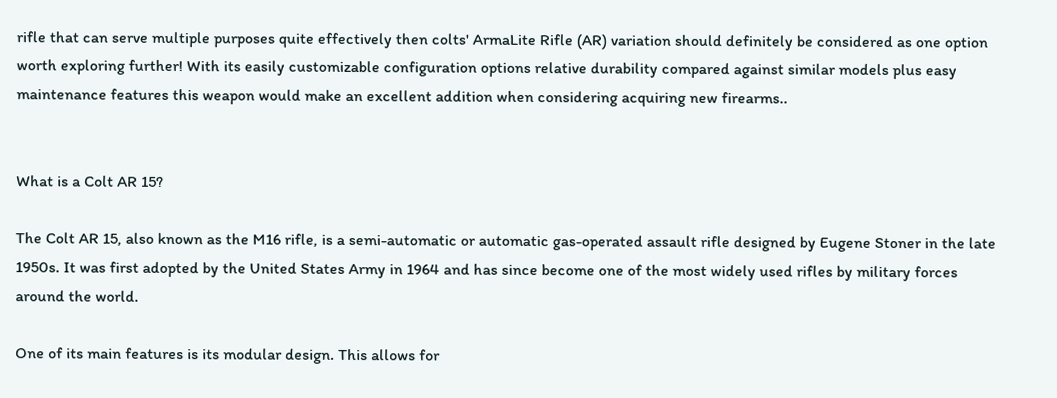rifle that can serve multiple purposes quite effectively then colts' ArmaLite Rifle (AR) variation should definitely be considered as one option worth exploring further! With its easily customizable configuration options relative durability compared against similar models plus easy maintenance features this weapon would make an excellent addition when considering acquiring new firearms..


What is a Colt AR 15?

The Colt AR 15, also known as the M16 rifle, is a semi-automatic or automatic gas-operated assault rifle designed by Eugene Stoner in the late 1950s. It was first adopted by the United States Army in 1964 and has since become one of the most widely used rifles by military forces around the world.

One of its main features is its modular design. This allows for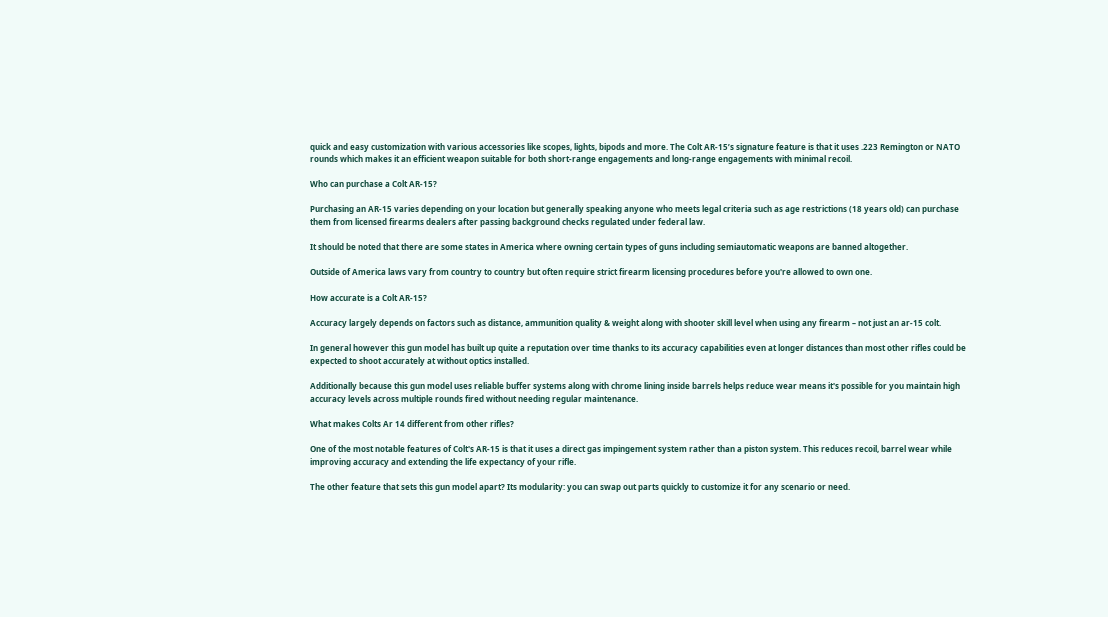quick and easy customization with various accessories like scopes, lights, bipods and more. The Colt AR-15’s signature feature is that it uses .223 Remington or NATO rounds which makes it an efficient weapon suitable for both short-range engagements and long-range engagements with minimal recoil.

Who can purchase a Colt AR-15?

Purchasing an AR-15 varies depending on your location but generally speaking anyone who meets legal criteria such as age restrictions (18 years old) can purchase them from licensed firearms dealers after passing background checks regulated under federal law.

It should be noted that there are some states in America where owning certain types of guns including semiautomatic weapons are banned altogether.

Outside of America laws vary from country to country but often require strict firearm licensing procedures before you're allowed to own one.

How accurate is a Colt AR-15?

Accuracy largely depends on factors such as distance, ammunition quality & weight along with shooter skill level when using any firearm – not just an ar-15 colt.

In general however this gun model has built up quite a reputation over time thanks to its accuracy capabilities even at longer distances than most other rifles could be expected to shoot accurately at without optics installed.

Additionally because this gun model uses reliable buffer systems along with chrome lining inside barrels helps reduce wear means it's possible for you maintain high accuracy levels across multiple rounds fired without needing regular maintenance.

What makes Colts Ar 14 different from other rifles?

One of the most notable features of Colt's AR-15 is that it uses a direct gas impingement system rather than a piston system. This reduces recoil, barrel wear while improving accuracy and extending the life expectancy of your rifle.

The other feature that sets this gun model apart? Its modularity: you can swap out parts quickly to customize it for any scenario or need.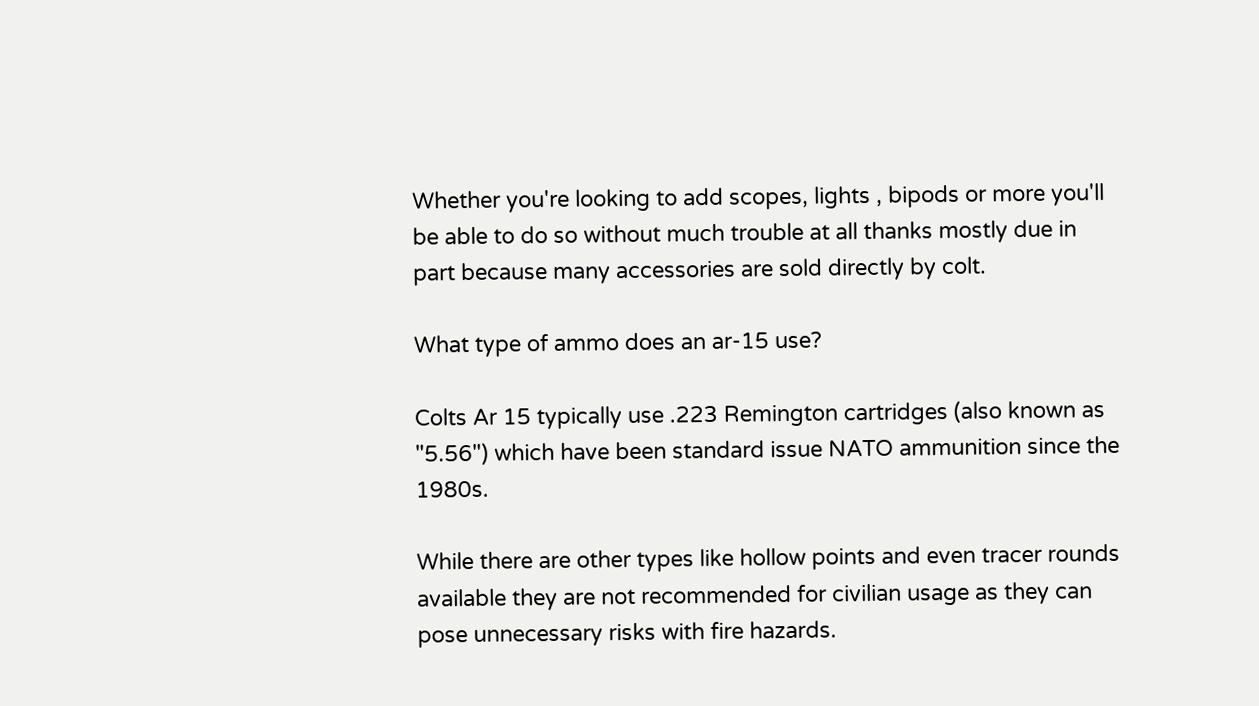Whether you're looking to add scopes, lights , bipods or more you'll be able to do so without much trouble at all thanks mostly due in part because many accessories are sold directly by colt.

What type of ammo does an ar-15 use?

Colts Ar 15 typically use .223 Remington cartridges (also known as "5.56") which have been standard issue NATO ammunition since the 1980s.

While there are other types like hollow points and even tracer rounds available they are not recommended for civilian usage as they can pose unnecessary risks with fire hazards.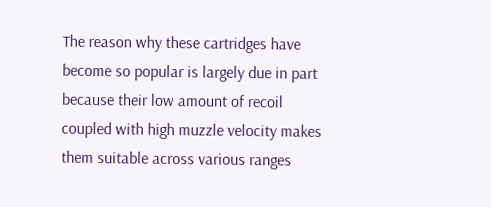The reason why these cartridges have become so popular is largely due in part because their low amount of recoil coupled with high muzzle velocity makes them suitable across various ranges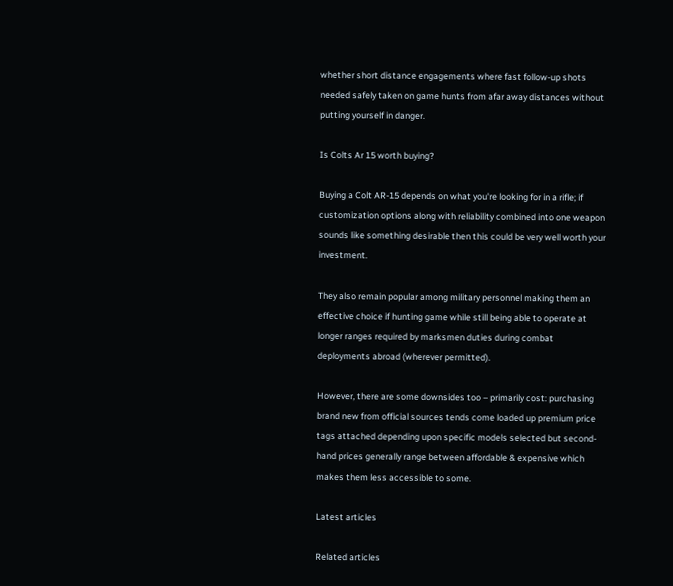whether short distance engagements where fast follow-up shots needed safely taken on game hunts from afar away distances without putting yourself in danger.

Is Colts Ar 15 worth buying?

Buying a Colt AR-15 depends on what you're looking for in a rifle; if customization options along with reliability combined into one weapon sounds like something desirable then this could be very well worth your investment.

They also remain popular among military personnel making them an effective choice if hunting game while still being able to operate at longer ranges required by marksmen duties during combat deployments abroad (wherever permitted).

However, there are some downsides too – primarily cost: purchasing brand new from official sources tends come loaded up premium price tags attached depending upon specific models selected but second-hand prices generally range between affordable & expensive which makes them less accessible to some.

Latest articles

Related articles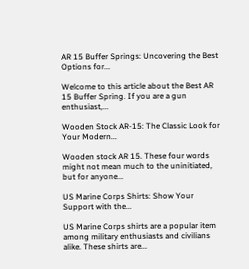AR 15 Buffer Springs: Uncovering the Best Options for...

Welcome to this article about the Best AR 15 Buffer Spring. If you are a gun enthusiast,...

Wooden Stock AR-15: The Classic Look for Your Modern...

Wooden stock AR 15. These four words might not mean much to the uninitiated, but for anyone...

US Marine Corps Shirts: Show Your Support with the...

US Marine Corps shirts are a popular item among military enthusiasts and civilians alike. These shirts are...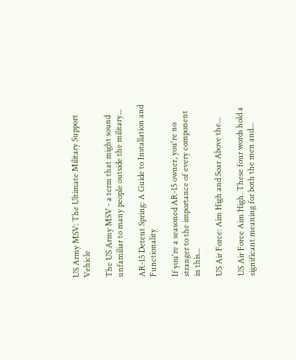US Army MSV: The Ultimate Military Support Vehicle

The US Army MSV - a term that might sound unfamiliar to many people outside the military...

AR-15 Detent Spring: A Guide to Installation and Functionality

If you're a seasoned AR-15 owner, you're no stranger to the importance of every component in this...

US Air Force: Aim High and Soar Above the...

US Air Force Aim High. These four words hold a significant meaning for both the men and...